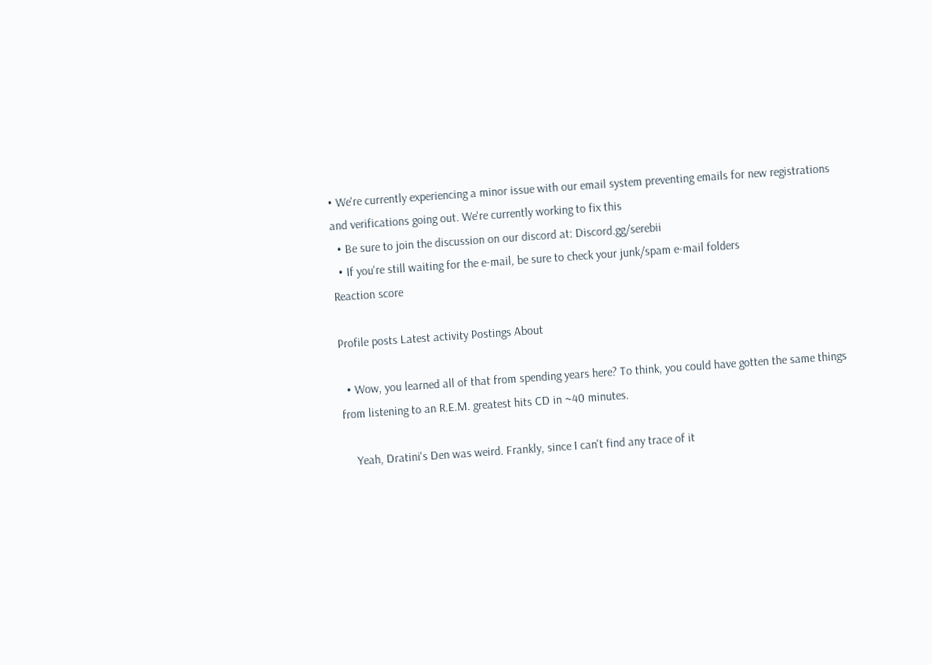• We're currently experiencing a minor issue with our email system preventing emails for new registrations and verifications going out. We're currently working to fix this
  • Be sure to join the discussion on our discord at: Discord.gg/serebii
  • If you're still waiting for the e-mail, be sure to check your junk/spam e-mail folders
Reaction score

Profile posts Latest activity Postings About

  • Wow, you learned all of that from spending years here? To think, you could have gotten the same things from listening to an R.E.M. greatest hits CD in ~40 minutes.

    Yeah, Dratini's Den was weird. Frankly, since I can't find any trace of it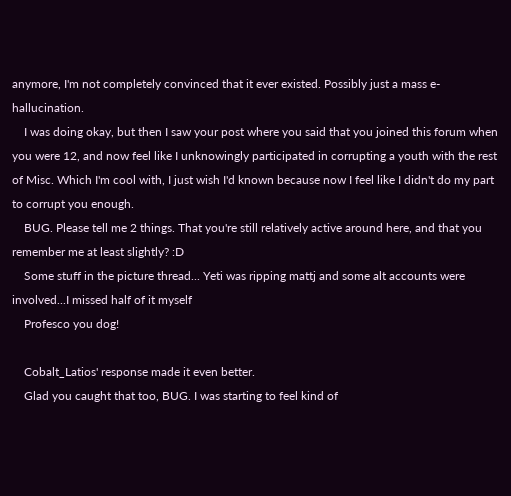anymore, I'm not completely convinced that it ever existed. Possibly just a mass e-hallucination.
    I was doing okay, but then I saw your post where you said that you joined this forum when you were 12, and now feel like I unknowingly participated in corrupting a youth with the rest of Misc. Which I'm cool with, I just wish I'd known because now I feel like I didn't do my part to corrupt you enough.
    BUG. Please tell me 2 things. That you're still relatively active around here, and that you remember me at least slightly? :D
    Some stuff in the picture thread... Yeti was ripping mattj and some alt accounts were involved...I missed half of it myself
    Profesco you dog!

    Cobalt_Latios' response made it even better.
    Glad you caught that too, BUG. I was starting to feel kind of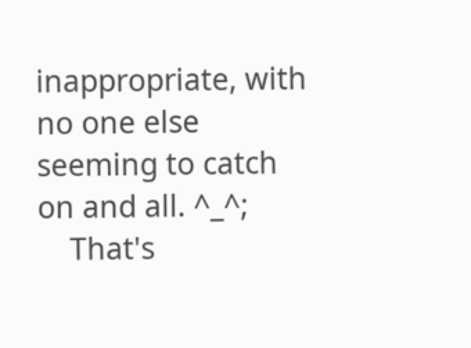inappropriate, with no one else seeming to catch on and all. ^_^;
    That's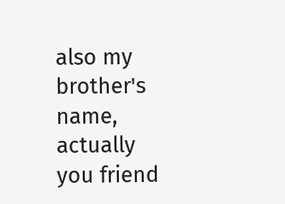also my brother's name, actually you friend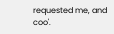requested me, and coo'.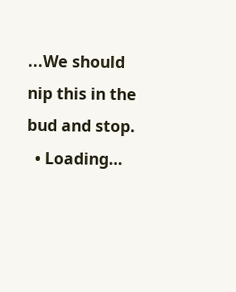...We should nip this in the bud and stop.
  • Loading…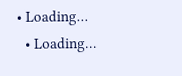• Loading…
  • Loading…